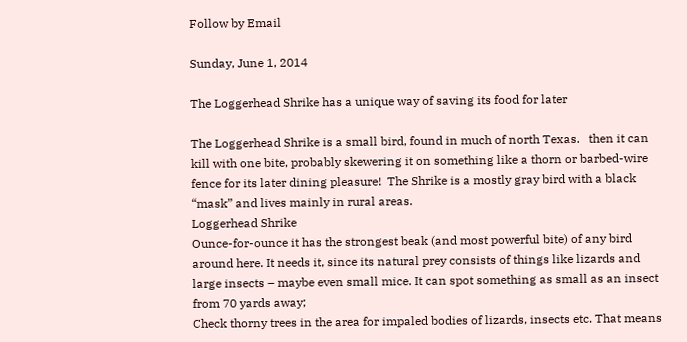Follow by Email

Sunday, June 1, 2014

The Loggerhead Shrike has a unique way of saving its food for later

The Loggerhead Shrike is a small bird, found in much of north Texas.   then it can kill with one bite, probably skewering it on something like a thorn or barbed-wire fence for its later dining pleasure!  The Shrike is a mostly gray bird with a black “mask” and lives mainly in rural areas.
Loggerhead Shrike
Ounce-for-ounce it has the strongest beak (and most powerful bite) of any bird around here. It needs it, since its natural prey consists of things like lizards and large insects – maybe even small mice. It can spot something as small as an insect from 70 yards away;
Check thorny trees in the area for impaled bodies of lizards, insects etc. That means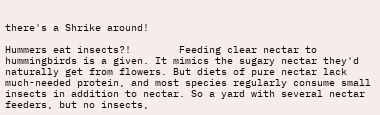there's a Shrike around!

Hummers eat insects?!        Feeding clear nectar to hummingbirds is a given. It mimics the sugary nectar they'd naturally get from flowers. But diets of pure nectar lack much-needed protein, and most species regularly consume small insects in addition to nectar. So a yard with several nectar feeders, but no insects,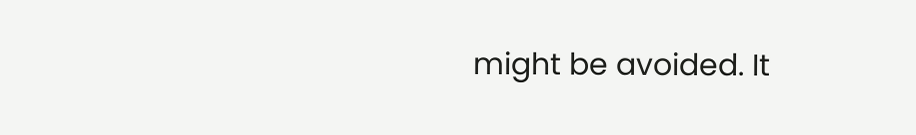might be avoided. It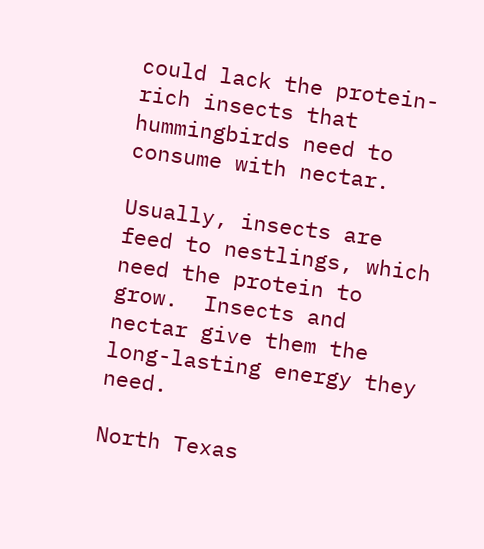could lack the protein-rich insects that hummingbirds need to consume with nectar.

Usually, insects are feed to nestlings, which need the protein to grow.  Insects and nectar give them the long-lasting energy they need.

North Texas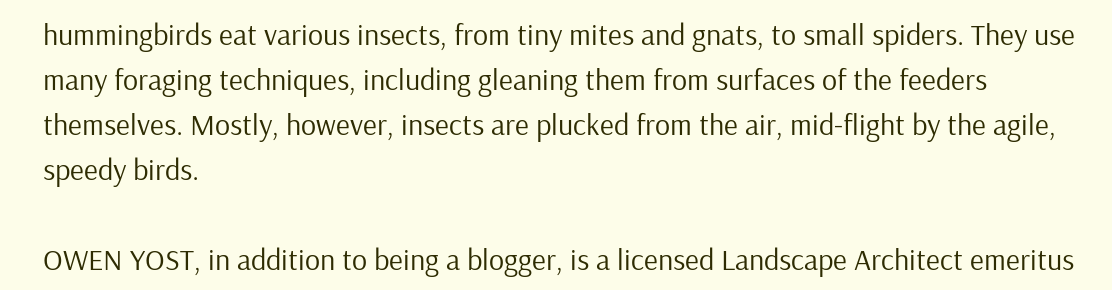hummingbirds eat various insects, from tiny mites and gnats, to small spiders. They use many foraging techniques, including gleaning them from surfaces of the feeders themselves. Mostly, however, insects are plucked from the air, mid-flight by the agile, speedy birds.

OWEN YOST, in addition to being a blogger, is a licensed Landscape Architect emeritus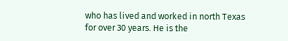who has lived and worked in north Texas for over 30 years. He is the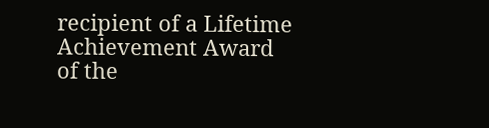recipient of a Lifetime Achievement Award of the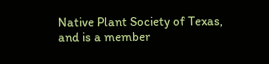Native Plant Society of Texas, and is a member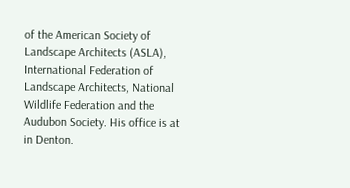of the American Society of Landscape Architects (ASLA), International Federation of Landscape Architects, National Wildlife Federation and the Audubon Society. His office is at in Denton.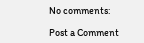No comments:

Post a Comment